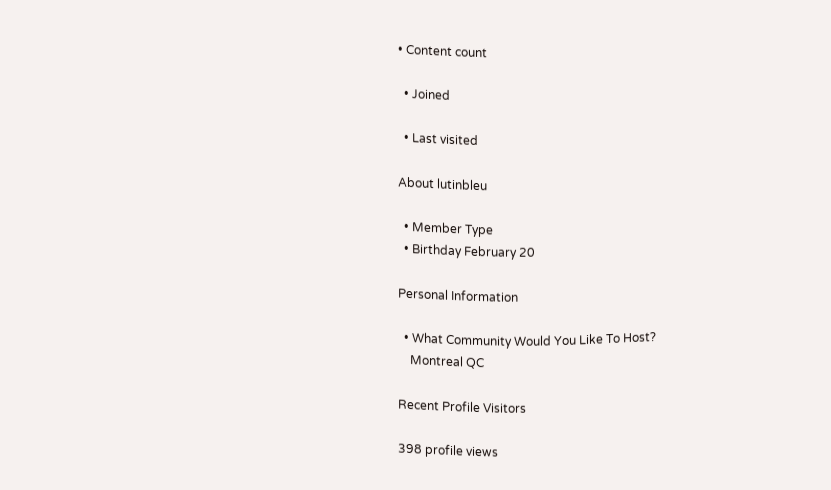• Content count

  • Joined

  • Last visited

About lutinbleu

  • Member Type
  • Birthday February 20

Personal Information

  • What Community Would You Like To Host?
    Montreal QC

Recent Profile Visitors

398 profile views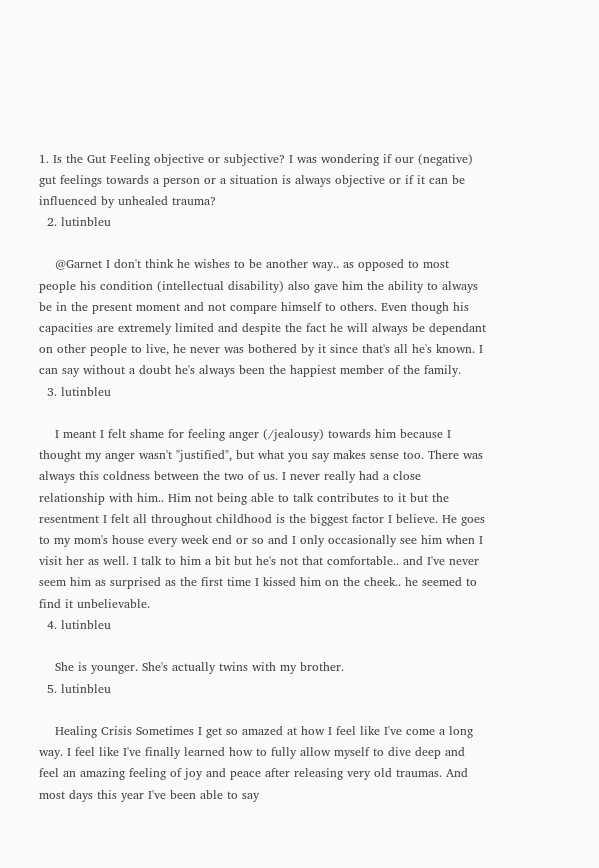1. Is the Gut Feeling objective or subjective? I was wondering if our (negative) gut feelings towards a person or a situation is always objective or if it can be influenced by unhealed trauma?
  2. lutinbleu

    @Garnet I don't think he wishes to be another way.. as opposed to most people his condition (intellectual disability) also gave him the ability to always be in the present moment and not compare himself to others. Even though his capacities are extremely limited and despite the fact he will always be dependant on other people to live, he never was bothered by it since that's all he's known. I can say without a doubt he's always been the happiest member of the family.
  3. lutinbleu

    I meant I felt shame for feeling anger (/jealousy) towards him because I thought my anger wasn't "justified", but what you say makes sense too. There was always this coldness between the two of us. I never really had a close relationship with him.. Him not being able to talk contributes to it but the resentment I felt all throughout childhood is the biggest factor I believe. He goes to my mom's house every week end or so and I only occasionally see him when I visit her as well. I talk to him a bit but he's not that comfortable.. and I've never seem him as surprised as the first time I kissed him on the cheek.. he seemed to find it unbelievable.
  4. lutinbleu

    She is younger. She's actually twins with my brother.
  5. lutinbleu

    Healing Crisis Sometimes I get so amazed at how I feel like I've come a long way. I feel like I've finally learned how to fully allow myself to dive deep and feel an amazing feeling of joy and peace after releasing very old traumas. And most days this year I've been able to say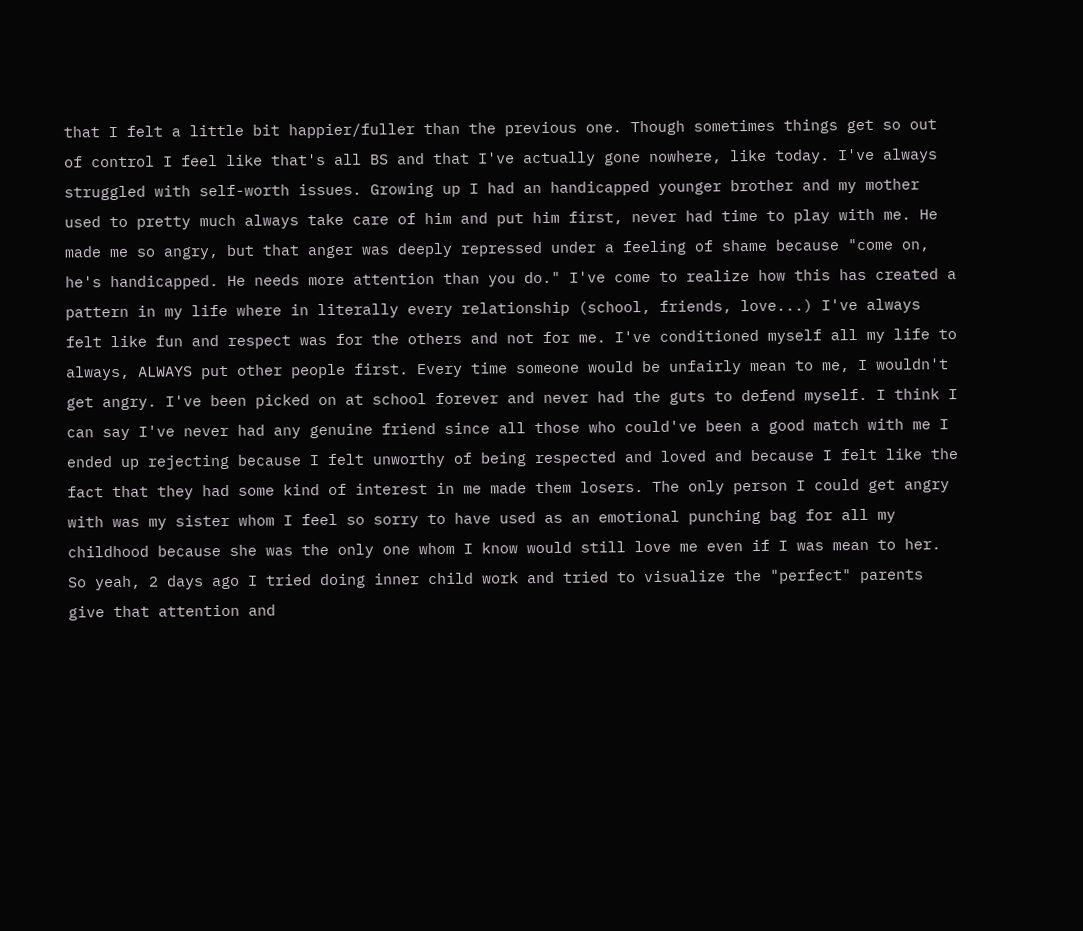that I felt a little bit happier/fuller than the previous one. Though sometimes things get so out of control I feel like that's all BS and that I've actually gone nowhere, like today. I've always struggled with self-worth issues. Growing up I had an handicapped younger brother and my mother used to pretty much always take care of him and put him first, never had time to play with me. He made me so angry, but that anger was deeply repressed under a feeling of shame because "come on, he's handicapped. He needs more attention than you do." I've come to realize how this has created a pattern in my life where in literally every relationship (school, friends, love...) I've always felt like fun and respect was for the others and not for me. I've conditioned myself all my life to always, ALWAYS put other people first. Every time someone would be unfairly mean to me, I wouldn't get angry. I've been picked on at school forever and never had the guts to defend myself. I think I can say I've never had any genuine friend since all those who could've been a good match with me I ended up rejecting because I felt unworthy of being respected and loved and because I felt like the fact that they had some kind of interest in me made them losers. The only person I could get angry with was my sister whom I feel so sorry to have used as an emotional punching bag for all my childhood because she was the only one whom I know would still love me even if I was mean to her. So yeah, 2 days ago I tried doing inner child work and tried to visualize the "perfect" parents give that attention and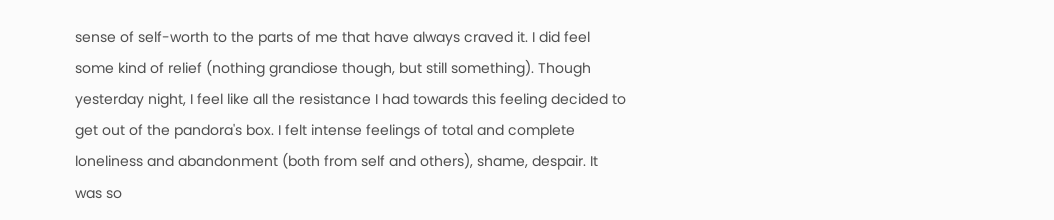sense of self-worth to the parts of me that have always craved it. I did feel some kind of relief (nothing grandiose though, but still something). Though yesterday night, I feel like all the resistance I had towards this feeling decided to get out of the pandora's box. I felt intense feelings of total and complete loneliness and abandonment (both from self and others), shame, despair. It was so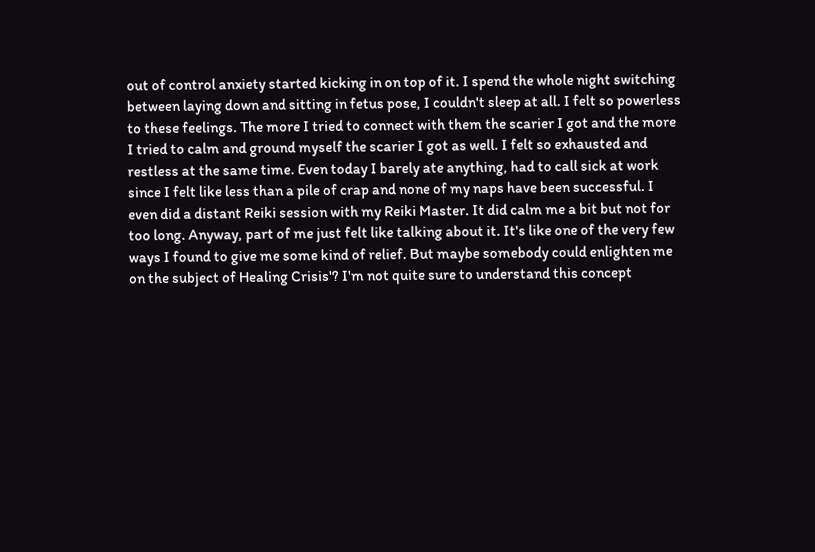out of control anxiety started kicking in on top of it. I spend the whole night switching between laying down and sitting in fetus pose, I couldn't sleep at all. I felt so powerless to these feelings. The more I tried to connect with them the scarier I got and the more I tried to calm and ground myself the scarier I got as well. I felt so exhausted and restless at the same time. Even today I barely ate anything, had to call sick at work since I felt like less than a pile of crap and none of my naps have been successful. I even did a distant Reiki session with my Reiki Master. It did calm me a bit but not for too long. Anyway, part of me just felt like talking about it. It's like one of the very few ways I found to give me some kind of relief. But maybe somebody could enlighten me on the subject of Healing Crisis'? I'm not quite sure to understand this concept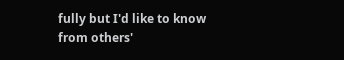fully but I'd like to know from others'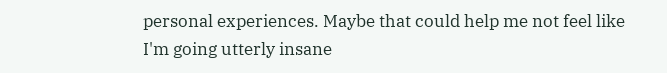personal experiences. Maybe that could help me not feel like I'm going utterly insane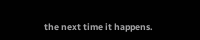the next time it happens.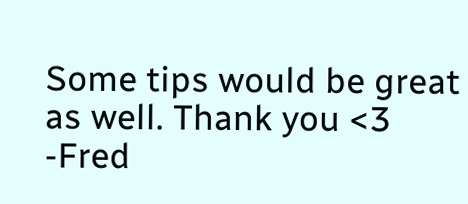Some tips would be great as well. Thank you <3 -Fred